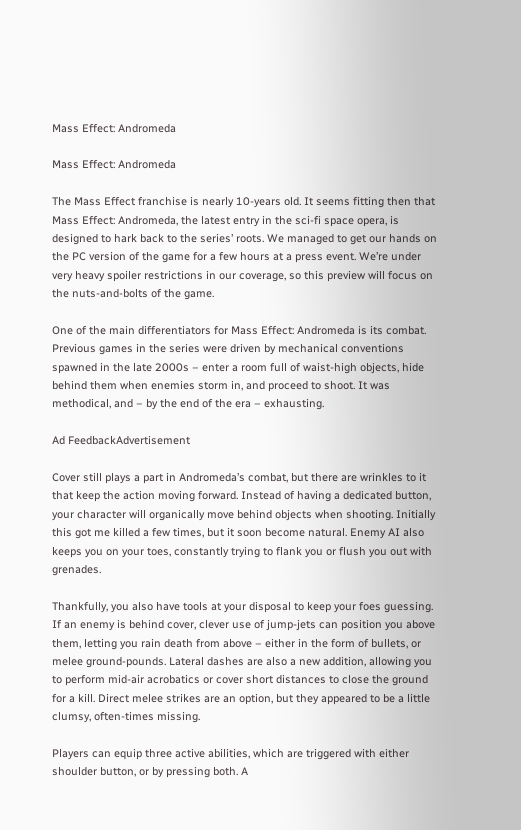Mass Effect: Andromeda

Mass Effect: Andromeda

The Mass Effect franchise is nearly 10-years old. It seems fitting then that Mass Effect: Andromeda, the latest entry in the sci-fi space opera, is designed to hark back to the series’ roots. We managed to get our hands on the PC version of the game for a few hours at a press event. We’re under very heavy spoiler restrictions in our coverage, so this preview will focus on the nuts-and-bolts of the game.

One of the main differentiators for Mass Effect: Andromeda is its combat. Previous games in the series were driven by mechanical conventions spawned in the late 2000s – enter a room full of waist-high objects, hide behind them when enemies storm in, and proceed to shoot. It was methodical, and – by the end of the era – exhausting.

Ad FeedbackAdvertisement

Cover still plays a part in Andromeda’s combat, but there are wrinkles to it that keep the action moving forward. Instead of having a dedicated button, your character will organically move behind objects when shooting. Initially this got me killed a few times, but it soon become natural. Enemy AI also keeps you on your toes, constantly trying to flank you or flush you out with grenades.

Thankfully, you also have tools at your disposal to keep your foes guessing. If an enemy is behind cover, clever use of jump-jets can position you above them, letting you rain death from above – either in the form of bullets, or melee ground-pounds. Lateral dashes are also a new addition, allowing you to perform mid-air acrobatics or cover short distances to close the ground for a kill. Direct melee strikes are an option, but they appeared to be a little clumsy, often-times missing.

Players can equip three active abilities, which are triggered with either shoulder button, or by pressing both. A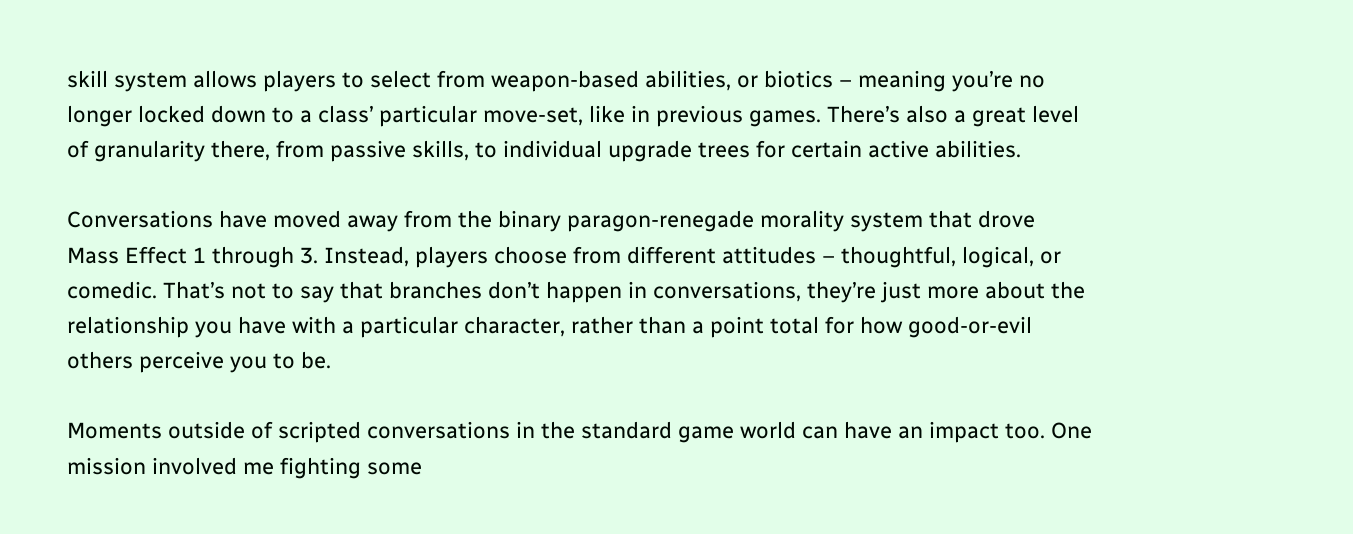skill system allows players to select from weapon-based abilities, or biotics – meaning you’re no longer locked down to a class’ particular move-set, like in previous games. There’s also a great level of granularity there, from passive skills, to individual upgrade trees for certain active abilities.

Conversations have moved away from the binary paragon-renegade morality system that drove Mass Effect 1 through 3. Instead, players choose from different attitudes – thoughtful, logical, or comedic. That’s not to say that branches don’t happen in conversations, they’re just more about the relationship you have with a particular character, rather than a point total for how good-or-evil others perceive you to be.

Moments outside of scripted conversations in the standard game world can have an impact too. One mission involved me fighting some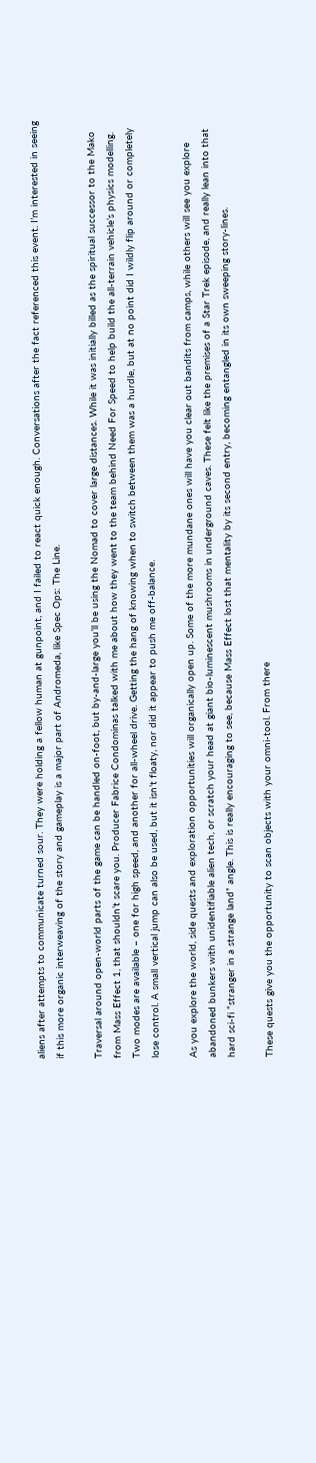aliens after attempts to communicate turned sour. They were holding a fellow human at gunpoint, and I failed to react quick enough. Conversations after the fact referenced this event. I’m interested in seeing if this more organic interweaving of the story and gameplay is a major part of Andromeda, like Spec Ops: The Line.

Traversal around open-world parts of the game can be handled on-foot, but by-and-large you’ll be using the Nomad to cover large distances. While it was initially billed as the spiritual successor to the Mako from Mass Effect 1, that shouldn’t scare you. Producer Fabrice Condominas talked with me about how they went to the team behind Need For Speed to help build the all-terrain vehicle’s physics modelling. Two modes are available – one for high speed, and another for all-wheel drive. Getting the hang of knowing when to switch between them was a hurdle, but at no point did I wildly flip around or completely lose control. A small vertical jump can also be used, but it isn’t floaty, nor did it appear to push me off-balance.

As you explore the world, side quests and exploration opportunities will organically open up. Some of the more mundane ones will have you clear out bandits from camps, while others will see you explore abandoned bunkers with unidentifiable alien tech, or scratch your head at giant bio-luminescent mushrooms in underground caves. These felt like the premises of a Star Trek episode, and really lean into that hard sci-fi “stranger in a strange land” angle. This is really encouraging to see, because Mass Effect lost that mentality by its second entry, becoming entangled in its own sweeping story-lines.

These quests give you the opportunity to scan objects with your omni-tool. From there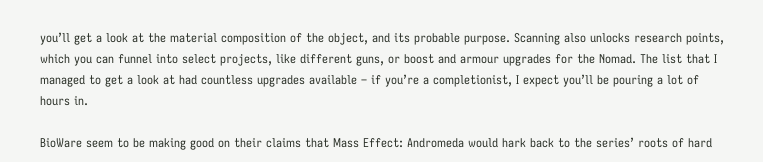you’ll get a look at the material composition of the object, and its probable purpose. Scanning also unlocks research points, which you can funnel into select projects, like different guns, or boost and armour upgrades for the Nomad. The list that I managed to get a look at had countless upgrades available – if you’re a completionist, I expect you’ll be pouring a lot of hours in.

BioWare seem to be making good on their claims that Mass Effect: Andromeda would hark back to the series’ roots of hard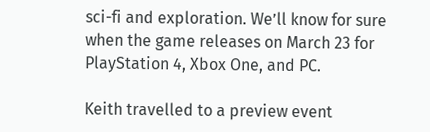sci-fi and exploration. We’ll know for sure when the game releases on March 23 for PlayStation 4, Xbox One, and PC.

Keith travelled to a preview event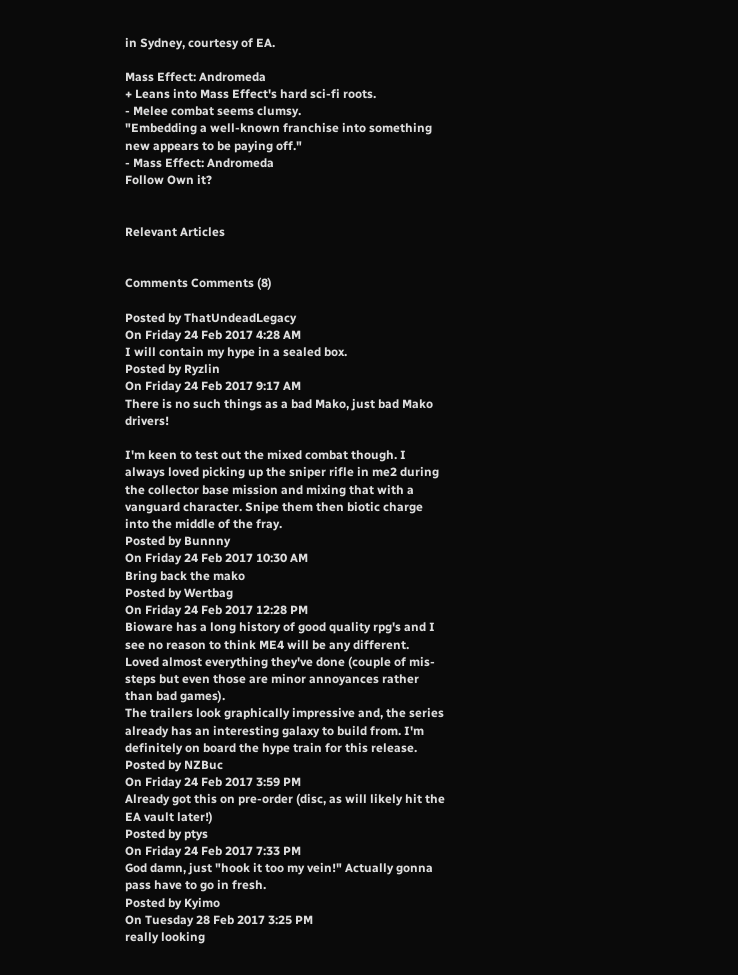in Sydney, courtesy of EA.

Mass Effect: Andromeda
+ Leans into Mass Effect's hard sci-fi roots.
- Melee combat seems clumsy.
"Embedding a well-known franchise into something new appears to be paying off."
- Mass Effect: Andromeda
Follow Own it?


Relevant Articles


Comments Comments (8)

Posted by ThatUndeadLegacy
On Friday 24 Feb 2017 4:28 AM
I will contain my hype in a sealed box.
Posted by Ryzlin
On Friday 24 Feb 2017 9:17 AM
There is no such things as a bad Mako, just bad Mako drivers!

I'm keen to test out the mixed combat though. I always loved picking up the sniper rifle in me2 during the collector base mission and mixing that with a vanguard character. Snipe them then biotic charge into the middle of the fray.
Posted by Bunnny
On Friday 24 Feb 2017 10:30 AM
Bring back the mako
Posted by Wertbag
On Friday 24 Feb 2017 12:28 PM
Bioware has a long history of good quality rpg's and I see no reason to think ME4 will be any different. Loved almost everything they've done (couple of mis-steps but even those are minor annoyances rather than bad games).
The trailers look graphically impressive and, the series already has an interesting galaxy to build from. I'm definitely on board the hype train for this release.
Posted by NZBuc
On Friday 24 Feb 2017 3:59 PM
Already got this on pre-order (disc, as will likely hit the EA vault later!)
Posted by ptys
On Friday 24 Feb 2017 7:33 PM
God damn, just "hook it too my vein!" Actually gonna pass have to go in fresh.
Posted by Kyimo
On Tuesday 28 Feb 2017 3:25 PM
really looking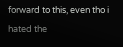forward to this, even tho i hated the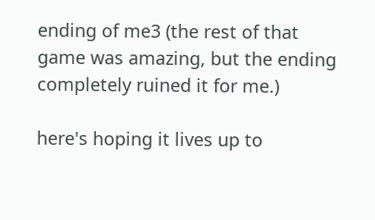ending of me3 (the rest of that game was amazing, but the ending completely ruined it for me.)

here's hoping it lives up to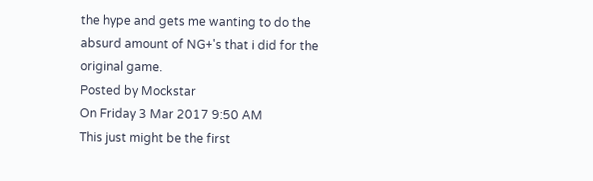the hype and gets me wanting to do the absurd amount of NG+'s that i did for the original game.
Posted by Mockstar
On Friday 3 Mar 2017 9:50 AM
This just might be the first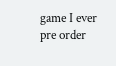game I ever pre order